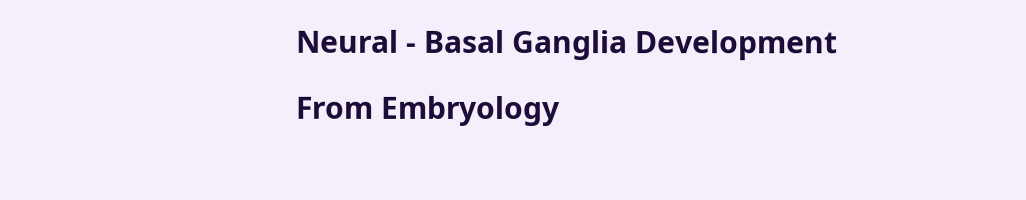Neural - Basal Ganglia Development

From Embryology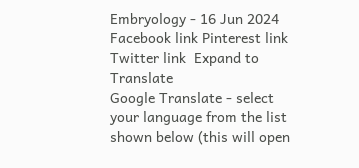Embryology - 16 Jun 2024    Facebook link Pinterest link Twitter link  Expand to Translate
Google Translate - select your language from the list shown below (this will open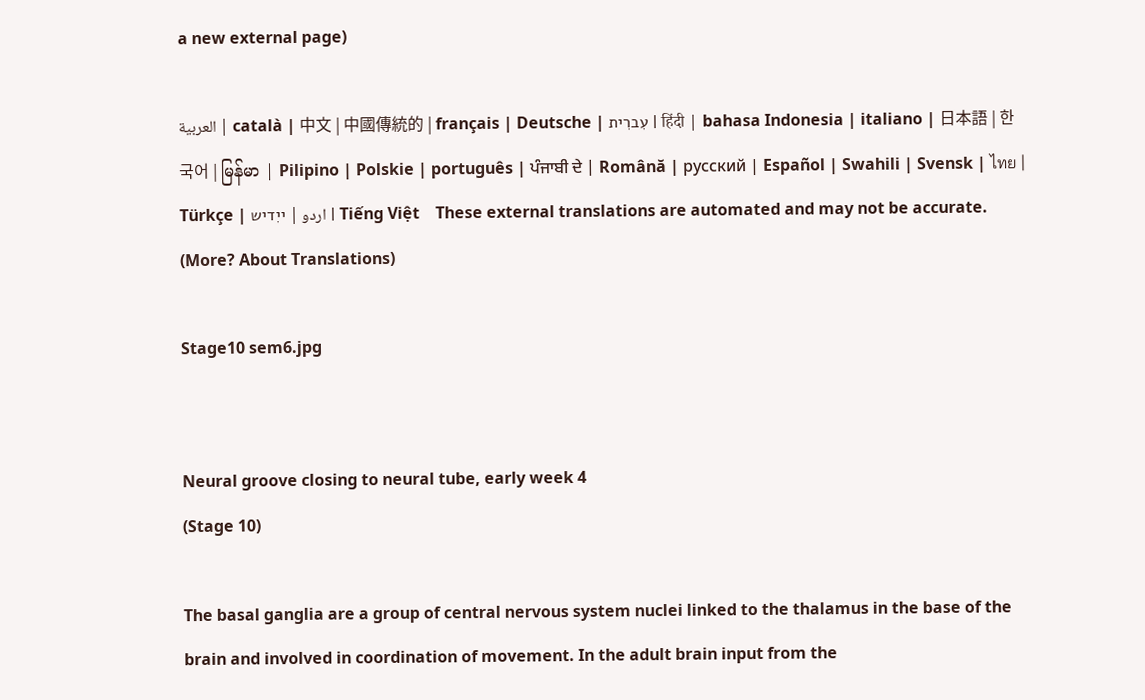a new external page)

العربية | català | 中文 | 中國傳統的 | français | Deutsche | עִברִית | हिंदी | bahasa Indonesia | italiano | 日本語 | 한국어 | မြန်မာ | Pilipino | Polskie | português | ਪੰਜਾਬੀ ਦੇ | Română | русский | Español | Swahili | Svensk | ไทย | Türkçe | اردو | ייִדיש | Tiếng Việt    These external translations are automated and may not be accurate. (More? About Translations)

Stage10 sem6.jpg


Neural groove closing to neural tube, early week 4
(Stage 10)

The basal ganglia are a group of central nervous system nuclei linked to the thalamus in the base of the brain and involved in coordination of movement. In the adult brain input from the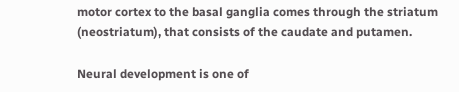motor cortex to the basal ganglia comes through the striatum (neostriatum), that consists of the caudate and putamen.

Neural development is one of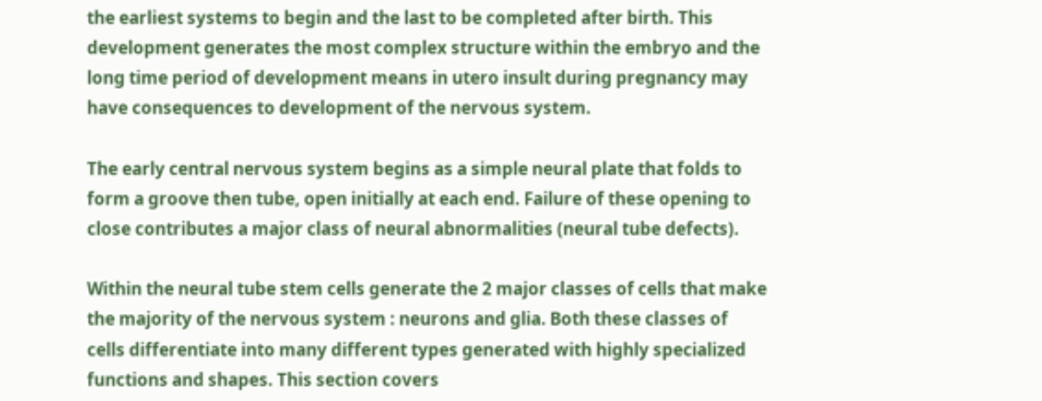the earliest systems to begin and the last to be completed after birth. This development generates the most complex structure within the embryo and the long time period of development means in utero insult during pregnancy may have consequences to development of the nervous system.

The early central nervous system begins as a simple neural plate that folds to form a groove then tube, open initially at each end. Failure of these opening to close contributes a major class of neural abnormalities (neural tube defects).

Within the neural tube stem cells generate the 2 major classes of cells that make the majority of the nervous system : neurons and glia. Both these classes of cells differentiate into many different types generated with highly specialized functions and shapes. This section covers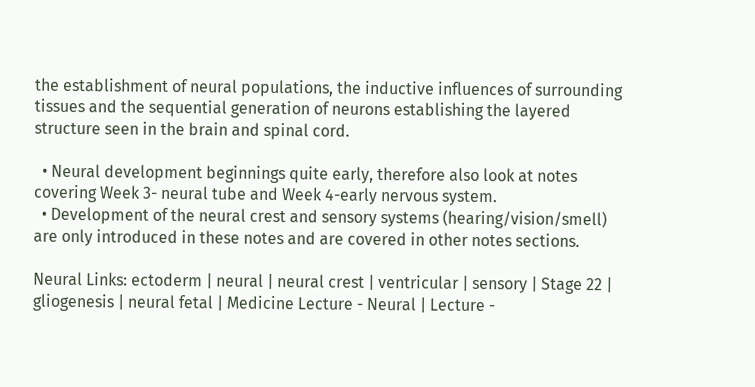the establishment of neural populations, the inductive influences of surrounding tissues and the sequential generation of neurons establishing the layered structure seen in the brain and spinal cord.

  • Neural development beginnings quite early, therefore also look at notes covering Week 3- neural tube and Week 4-early nervous system.
  • Development of the neural crest and sensory systems (hearing/vision/smell) are only introduced in these notes and are covered in other notes sections.

Neural Links: ectoderm | neural | neural crest | ventricular | sensory | Stage 22 | gliogenesis | neural fetal | Medicine Lecture - Neural | Lecture -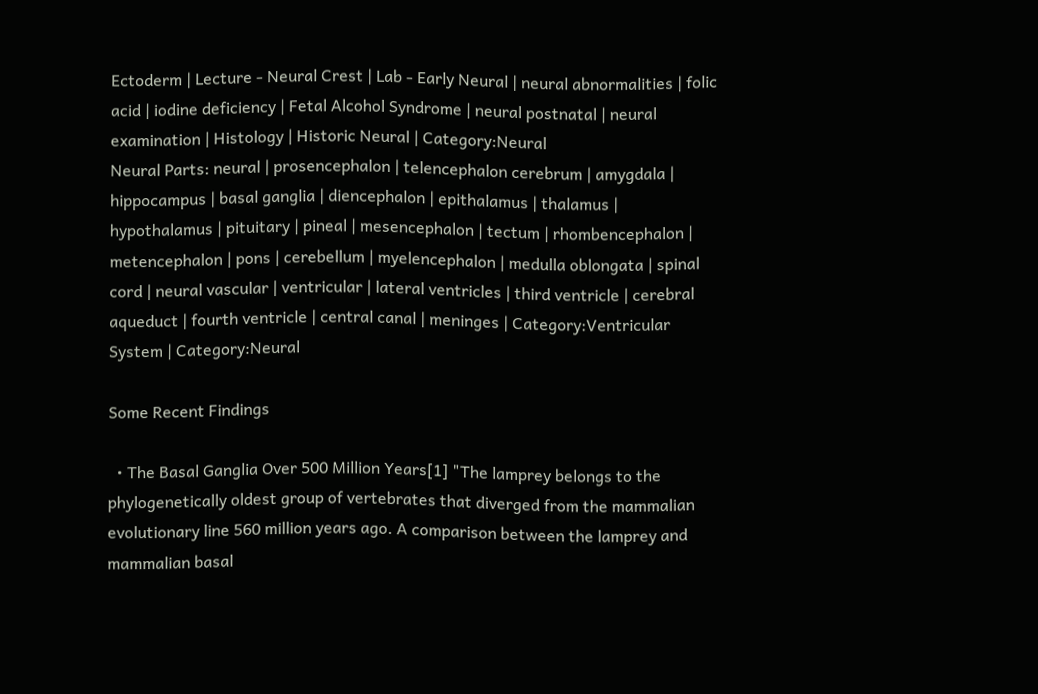Ectoderm | Lecture - Neural Crest | Lab - Early Neural | neural abnormalities | folic acid | iodine deficiency | Fetal Alcohol Syndrome | neural postnatal | neural examination | Histology | Historic Neural | Category:Neural
Neural Parts: neural | prosencephalon | telencephalon cerebrum | amygdala | hippocampus | basal ganglia | diencephalon | epithalamus | thalamus | hypothalamus | pituitary | pineal | mesencephalon | tectum | rhombencephalon | metencephalon | pons | cerebellum | myelencephalon | medulla oblongata | spinal cord | neural vascular | ventricular | lateral ventricles | third ventricle | cerebral aqueduct | fourth ventricle | central canal | meninges | Category:Ventricular System | Category:Neural

Some Recent Findings

  • The Basal Ganglia Over 500 Million Years[1] "The lamprey belongs to the phylogenetically oldest group of vertebrates that diverged from the mammalian evolutionary line 560 million years ago. A comparison between the lamprey and mammalian basal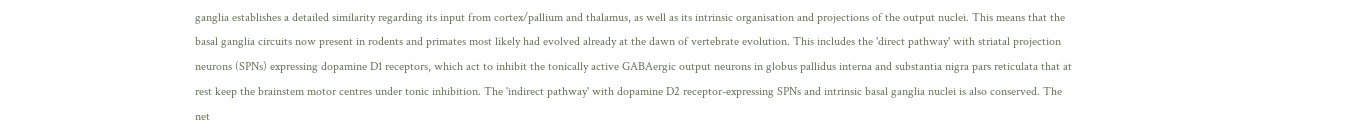ganglia establishes a detailed similarity regarding its input from cortex/pallium and thalamus, as well as its intrinsic organisation and projections of the output nuclei. This means that the basal ganglia circuits now present in rodents and primates most likely had evolved already at the dawn of vertebrate evolution. This includes the 'direct pathway' with striatal projection neurons (SPNs) expressing dopamine D1 receptors, which act to inhibit the tonically active GABAergic output neurons in globus pallidus interna and substantia nigra pars reticulata that at rest keep the brainstem motor centres under tonic inhibition. The 'indirect pathway' with dopamine D2 receptor-expressing SPNs and intrinsic basal ganglia nuclei is also conserved. The net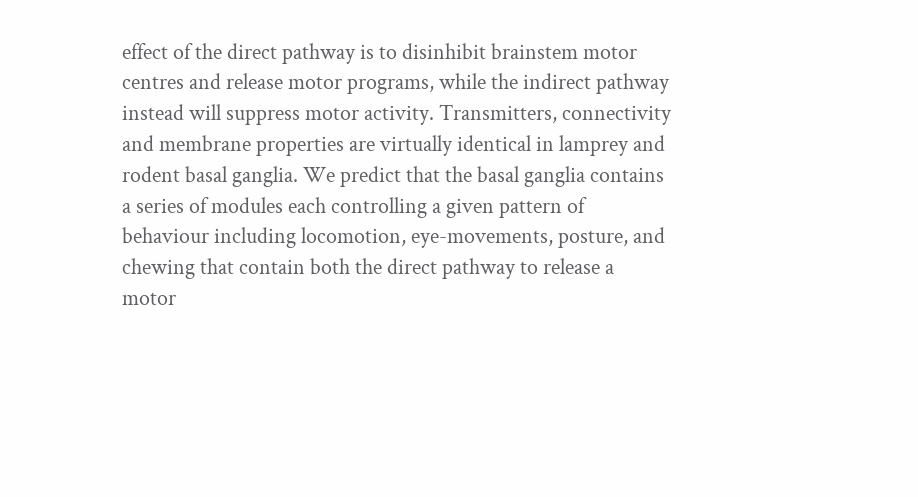effect of the direct pathway is to disinhibit brainstem motor centres and release motor programs, while the indirect pathway instead will suppress motor activity. Transmitters, connectivity and membrane properties are virtually identical in lamprey and rodent basal ganglia. We predict that the basal ganglia contains a series of modules each controlling a given pattern of behaviour including locomotion, eye-movements, posture, and chewing that contain both the direct pathway to release a motor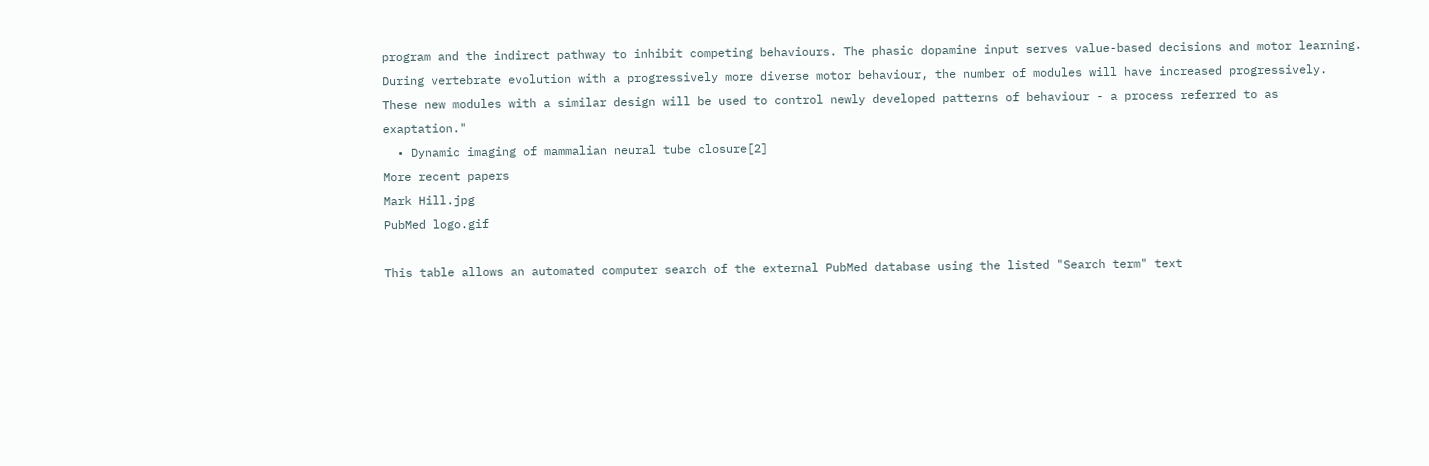program and the indirect pathway to inhibit competing behaviours. The phasic dopamine input serves value-based decisions and motor learning. During vertebrate evolution with a progressively more diverse motor behaviour, the number of modules will have increased progressively. These new modules with a similar design will be used to control newly developed patterns of behaviour - a process referred to as exaptation."
  • Dynamic imaging of mammalian neural tube closure[2]
More recent papers
Mark Hill.jpg
PubMed logo.gif

This table allows an automated computer search of the external PubMed database using the listed "Search term" text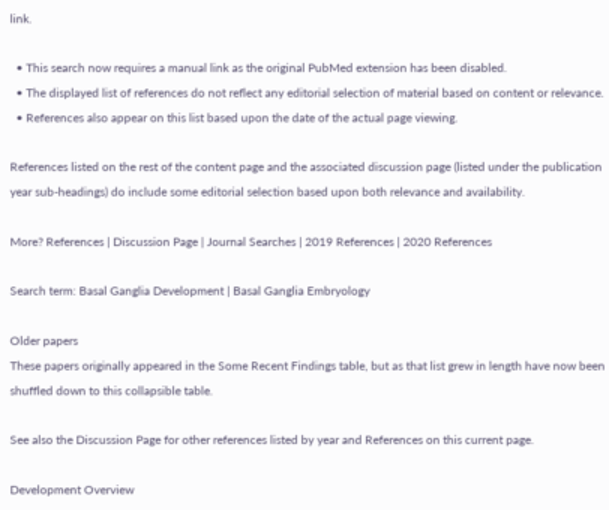link.

  • This search now requires a manual link as the original PubMed extension has been disabled.
  • The displayed list of references do not reflect any editorial selection of material based on content or relevance.
  • References also appear on this list based upon the date of the actual page viewing.

References listed on the rest of the content page and the associated discussion page (listed under the publication year sub-headings) do include some editorial selection based upon both relevance and availability.

More? References | Discussion Page | Journal Searches | 2019 References | 2020 References

Search term: Basal Ganglia Development | Basal Ganglia Embryology

Older papers
These papers originally appeared in the Some Recent Findings table, but as that list grew in length have now been shuffled down to this collapsible table.

See also the Discussion Page for other references listed by year and References on this current page.

Development Overview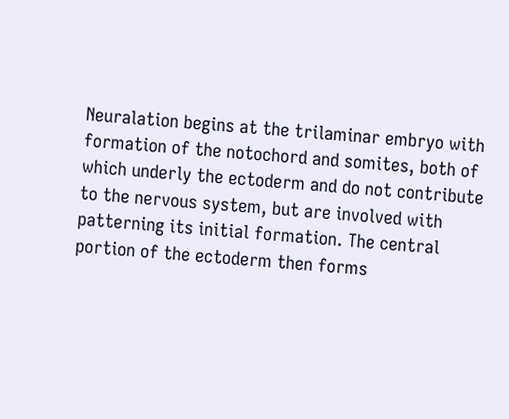Neuralation begins at the trilaminar embryo with formation of the notochord and somites, both of which underly the ectoderm and do not contribute to the nervous system, but are involved with patterning its initial formation. The central portion of the ectoderm then forms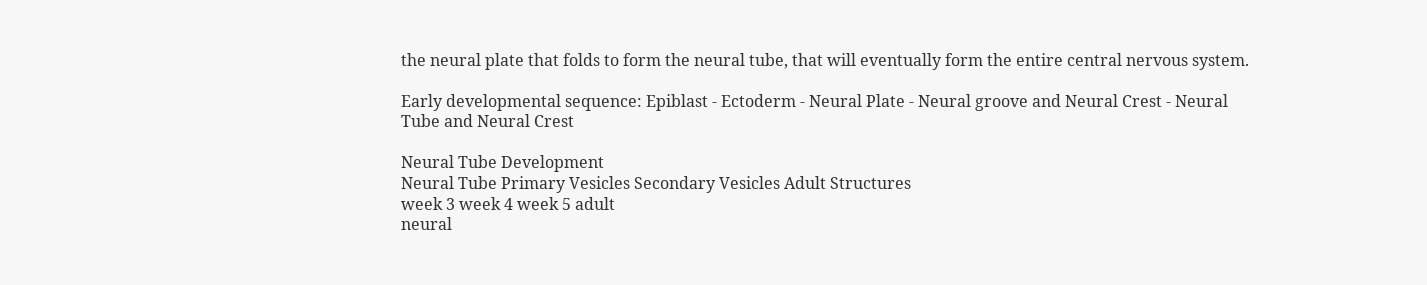the neural plate that folds to form the neural tube, that will eventually form the entire central nervous system.

Early developmental sequence: Epiblast - Ectoderm - Neural Plate - Neural groove and Neural Crest - Neural Tube and Neural Crest

Neural Tube Development
Neural Tube Primary Vesicles Secondary Vesicles Adult Structures
week 3 week 4 week 5 adult
neural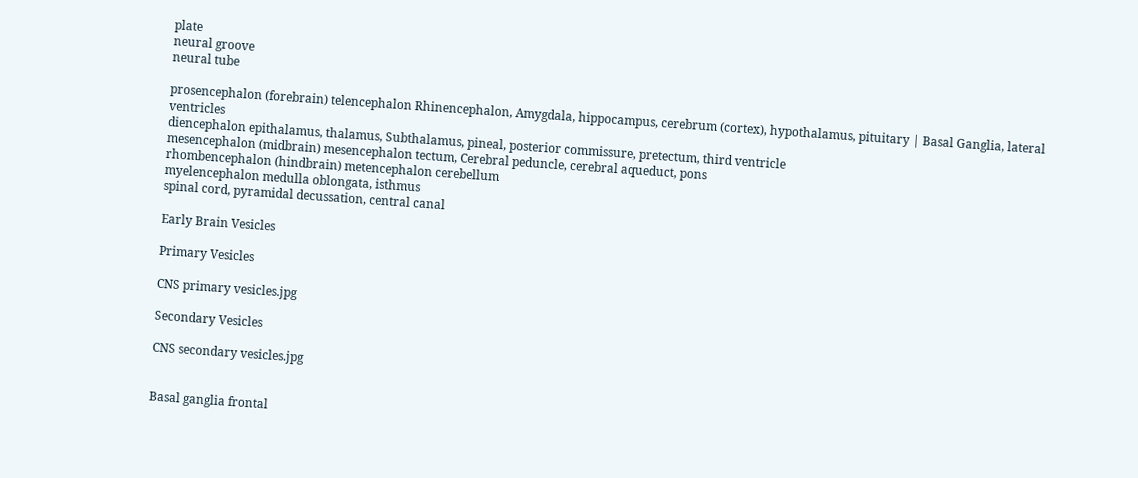plate
neural groove
neural tube

prosencephalon (forebrain) telencephalon Rhinencephalon, Amygdala, hippocampus, cerebrum (cortex), hypothalamus, pituitary | Basal Ganglia, lateral ventricles
diencephalon epithalamus, thalamus, Subthalamus, pineal, posterior commissure, pretectum, third ventricle
mesencephalon (midbrain) mesencephalon tectum, Cerebral peduncle, cerebral aqueduct, pons
rhombencephalon (hindbrain) metencephalon cerebellum
myelencephalon medulla oblongata, isthmus
spinal cord, pyramidal decussation, central canal

Early Brain Vesicles

Primary Vesicles

CNS primary vesicles.jpg

Secondary Vesicles

CNS secondary vesicles.jpg


Basal ganglia frontal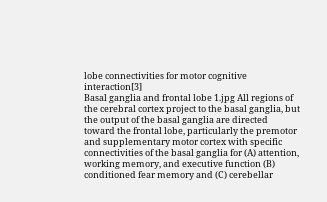lobe connectivities for motor cognitive interaction[3]
Basal ganglia and frontal lobe 1.jpg All regions of the cerebral cortex project to the basal ganglia, but the output of the basal ganglia are directed toward the frontal lobe, particularly the premotor and supplementary motor cortex with specific connectivities of the basal ganglia for (A) attention, working memory, and executive function (B) conditioned fear memory and (C) cerebellar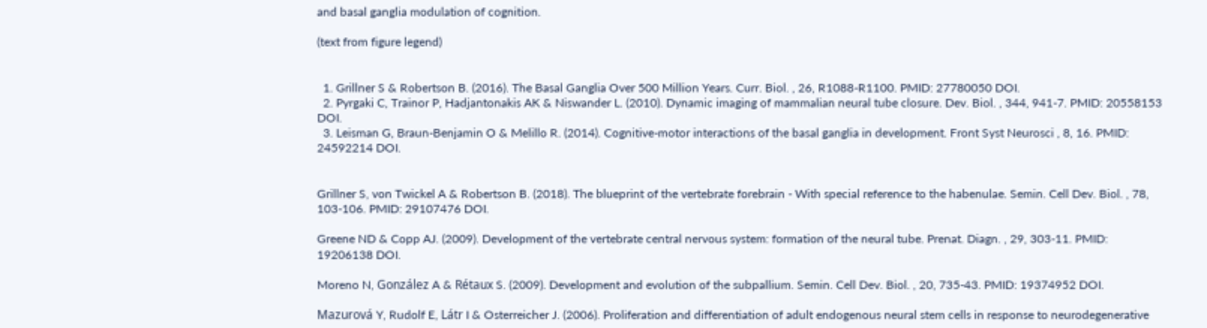and basal ganglia modulation of cognition.

(text from figure legend)


  1. Grillner S & Robertson B. (2016). The Basal Ganglia Over 500 Million Years. Curr. Biol. , 26, R1088-R1100. PMID: 27780050 DOI.
  2. Pyrgaki C, Trainor P, Hadjantonakis AK & Niswander L. (2010). Dynamic imaging of mammalian neural tube closure. Dev. Biol. , 344, 941-7. PMID: 20558153 DOI.
  3. Leisman G, Braun-Benjamin O & Melillo R. (2014). Cognitive-motor interactions of the basal ganglia in development. Front Syst Neurosci , 8, 16. PMID: 24592214 DOI.


Grillner S, von Twickel A & Robertson B. (2018). The blueprint of the vertebrate forebrain - With special reference to the habenulae. Semin. Cell Dev. Biol. , 78, 103-106. PMID: 29107476 DOI.

Greene ND & Copp AJ. (2009). Development of the vertebrate central nervous system: formation of the neural tube. Prenat. Diagn. , 29, 303-11. PMID: 19206138 DOI.

Moreno N, González A & Rétaux S. (2009). Development and evolution of the subpallium. Semin. Cell Dev. Biol. , 20, 735-43. PMID: 19374952 DOI.

Mazurová Y, Rudolf E, Látr I & Osterreicher J. (2006). Proliferation and differentiation of adult endogenous neural stem cells in response to neurodegenerative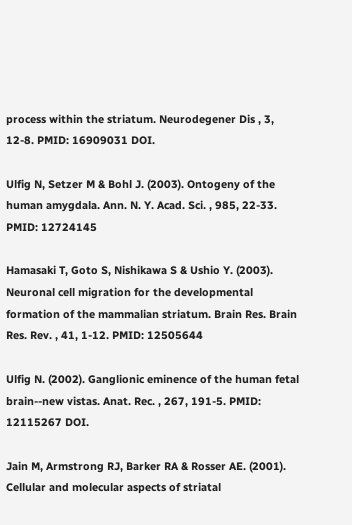process within the striatum. Neurodegener Dis , 3, 12-8. PMID: 16909031 DOI.

Ulfig N, Setzer M & Bohl J. (2003). Ontogeny of the human amygdala. Ann. N. Y. Acad. Sci. , 985, 22-33. PMID: 12724145

Hamasaki T, Goto S, Nishikawa S & Ushio Y. (2003). Neuronal cell migration for the developmental formation of the mammalian striatum. Brain Res. Brain Res. Rev. , 41, 1-12. PMID: 12505644

Ulfig N. (2002). Ganglionic eminence of the human fetal brain--new vistas. Anat. Rec. , 267, 191-5. PMID: 12115267 DOI.

Jain M, Armstrong RJ, Barker RA & Rosser AE. (2001). Cellular and molecular aspects of striatal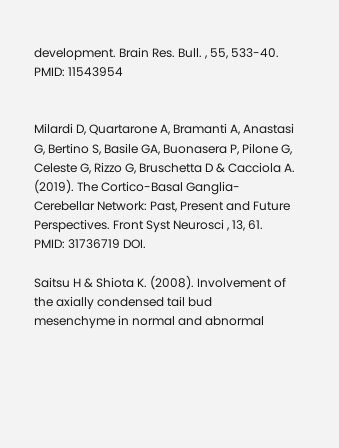development. Brain Res. Bull. , 55, 533-40. PMID: 11543954


Milardi D, Quartarone A, Bramanti A, Anastasi G, Bertino S, Basile GA, Buonasera P, Pilone G, Celeste G, Rizzo G, Bruschetta D & Cacciola A. (2019). The Cortico-Basal Ganglia-Cerebellar Network: Past, Present and Future Perspectives. Front Syst Neurosci , 13, 61. PMID: 31736719 DOI.

Saitsu H & Shiota K. (2008). Involvement of the axially condensed tail bud mesenchyme in normal and abnormal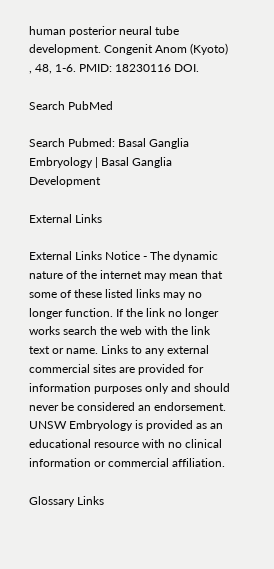human posterior neural tube development. Congenit Anom (Kyoto) , 48, 1-6. PMID: 18230116 DOI.

Search PubMed

Search Pubmed: Basal Ganglia Embryology | Basal Ganglia Development

External Links

External Links Notice - The dynamic nature of the internet may mean that some of these listed links may no longer function. If the link no longer works search the web with the link text or name. Links to any external commercial sites are provided for information purposes only and should never be considered an endorsement. UNSW Embryology is provided as an educational resource with no clinical information or commercial affiliation.

Glossary Links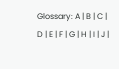Glossary: A | B | C | D | E | F | G | H | I | J |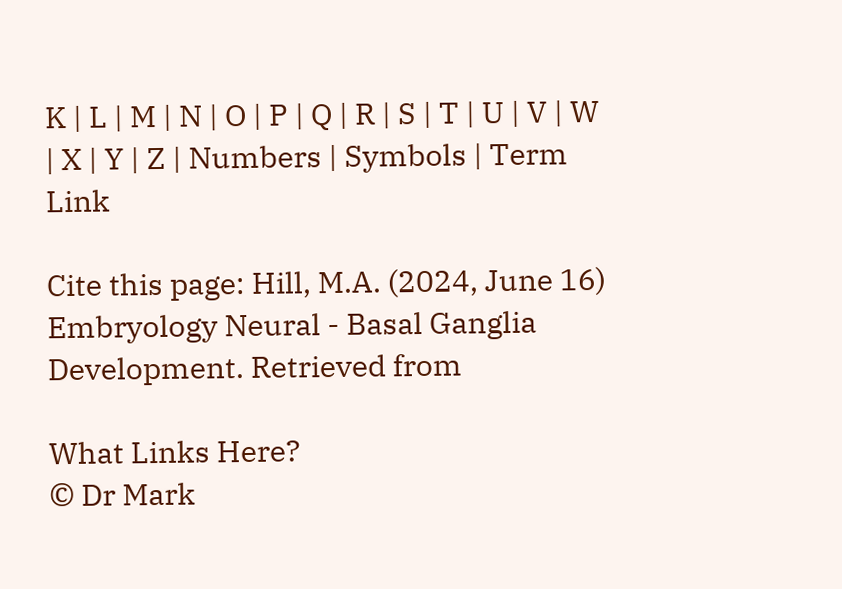K | L | M | N | O | P | Q | R | S | T | U | V | W | X | Y | Z | Numbers | Symbols | Term Link

Cite this page: Hill, M.A. (2024, June 16) Embryology Neural - Basal Ganglia Development. Retrieved from

What Links Here?
© Dr Mark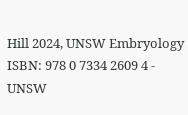Hill 2024, UNSW Embryology ISBN: 978 0 7334 2609 4 - UNSW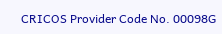CRICOS Provider Code No. 00098G